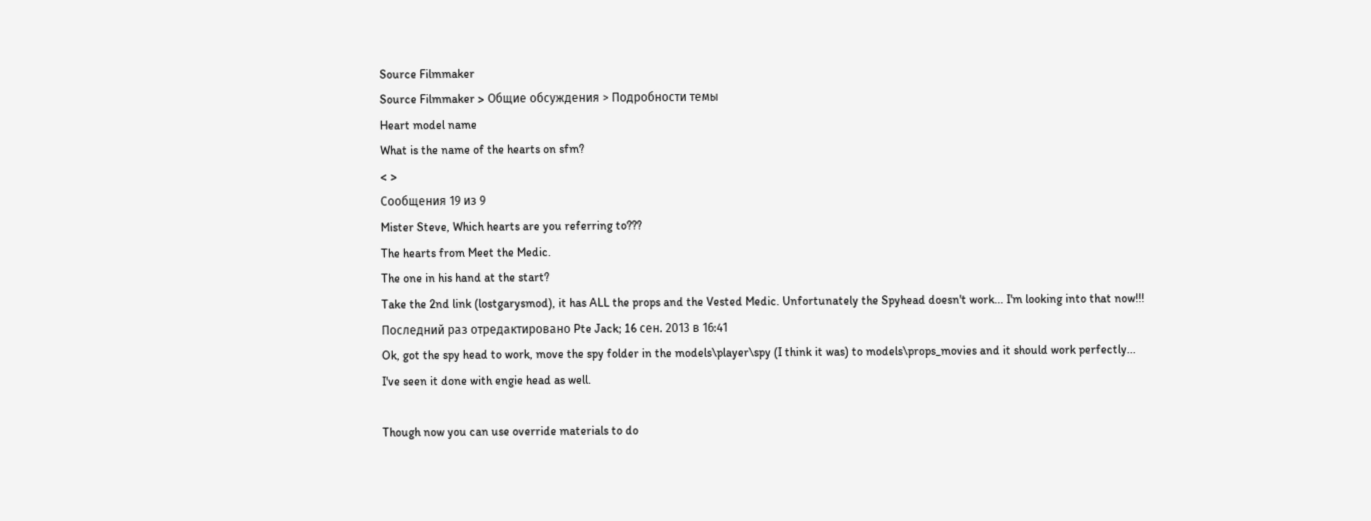Source Filmmaker
Source Filmmaker > Общие обсуждения > Подробности темы
Heart model name
What is the name of the hearts on sfm?
< >
Сообщения 19 из 9
Mister Steve, Which hearts are you referring to???
The hearts from Meet the Medic.
The one in his hand at the start?
Take the 2nd link (lostgarysmod), it has ALL the props and the Vested Medic. Unfortunately the Spyhead doesn't work... I'm looking into that now!!!
Последний раз отредактировано Pte Jack; 16 сен. 2013 в 16:41
Ok, got the spy head to work, move the spy folder in the models\player\spy (I think it was) to models\props_movies and it should work perfectly...
I've seen it done with engie head as well.

Though now you can use override materials to do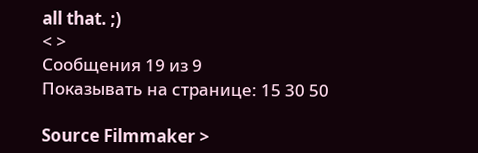all that. ;)
< >
Сообщения 19 из 9
Показывать на странице: 15 30 50

Source Filmmaker >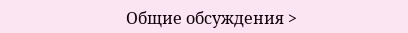Общие обсуждения >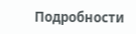Подробности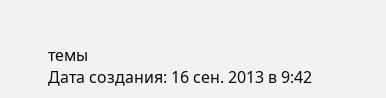темы
Дата создания: 16 сен. 2013 в 9:42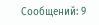Сообщений: 9